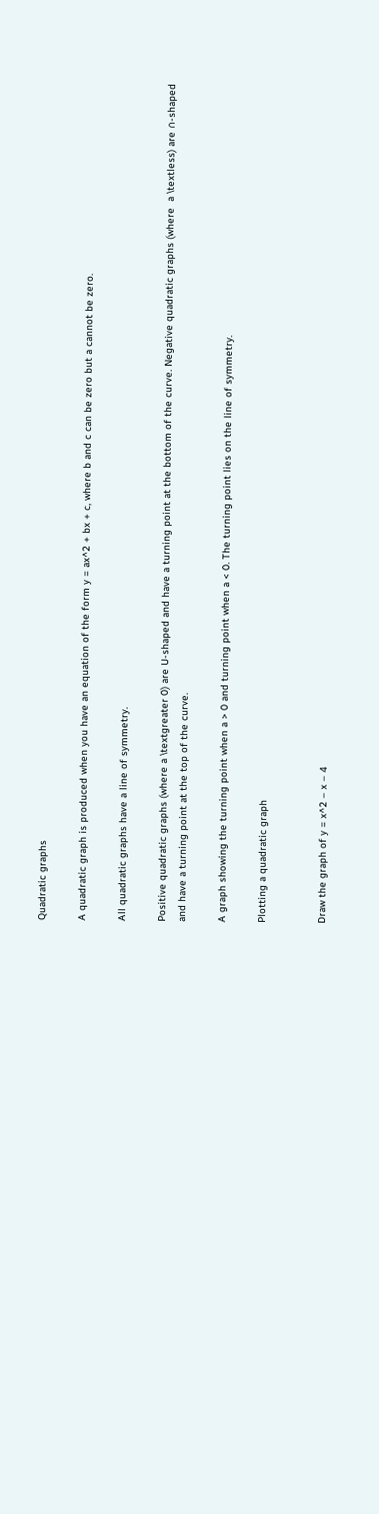Quadratic graphs

A quadratic graph is produced when you have an equation of the form y = ax^2 + bx + c, where b and c can be zero but a cannot be zero.

All quadratic graphs have a line of symmetry.

Positive quadratic graphs (where a \textgreater 0) are U-shaped and have a turning point at the bottom of the curve. Negative quadratic graphs (where  a \textless) are ∩-shaped and have a turning point at the top of the curve.

A graph showing the turning point when a > 0 and turning point when a < 0. The turning point lies on the line of symmetry.

Plotting a quadratic graph


Draw the graph of y = x^2 – x – 4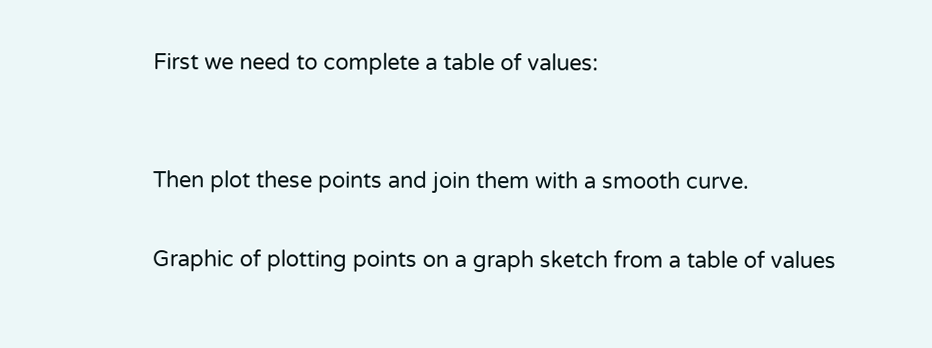First we need to complete a table of values:


Then plot these points and join them with a smooth curve.

Graphic of plotting points on a graph sketch from a table of values